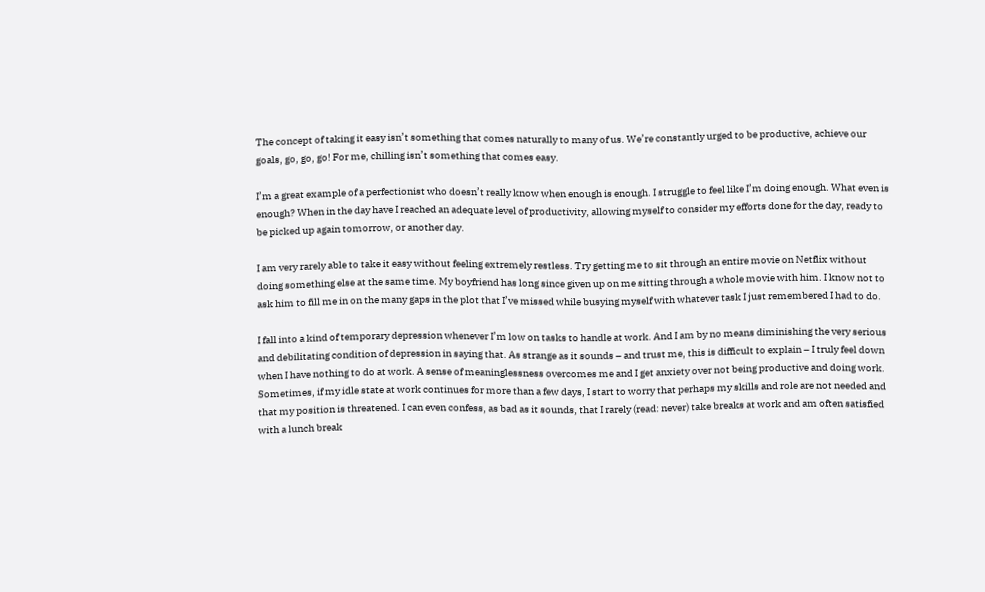The concept of taking it easy isn’t something that comes naturally to many of us. We’re constantly urged to be productive, achieve our goals, go, go, go! For me, chilling isn’t something that comes easy.

I’m a great example of a perfectionist who doesn’t really know when enough is enough. I struggle to feel like I’m doing enough. What even is enough? When in the day have I reached an adequate level of productivity, allowing myself to consider my efforts done for the day, ready to be picked up again tomorrow, or another day.

I am very rarely able to take it easy without feeling extremely restless. Try getting me to sit through an entire movie on Netflix without doing something else at the same time. My boyfriend has long since given up on me sitting through a whole movie with him. I know not to ask him to fill me in on the many gaps in the plot that I’ve missed while busying myself with whatever task I just remembered I had to do.

I fall into a kind of temporary depression whenever I’m low on tasks to handle at work. And I am by no means diminishing the very serious and debilitating condition of depression in saying that. As strange as it sounds – and trust me, this is difficult to explain – I truly feel down when I have nothing to do at work. A sense of meaninglessness overcomes me and I get anxiety over not being productive and doing work. Sometimes, if my idle state at work continues for more than a few days, I start to worry that perhaps my skills and role are not needed and that my position is threatened. I can even confess, as bad as it sounds, that I rarely (read: never) take breaks at work and am often satisfied with a lunch break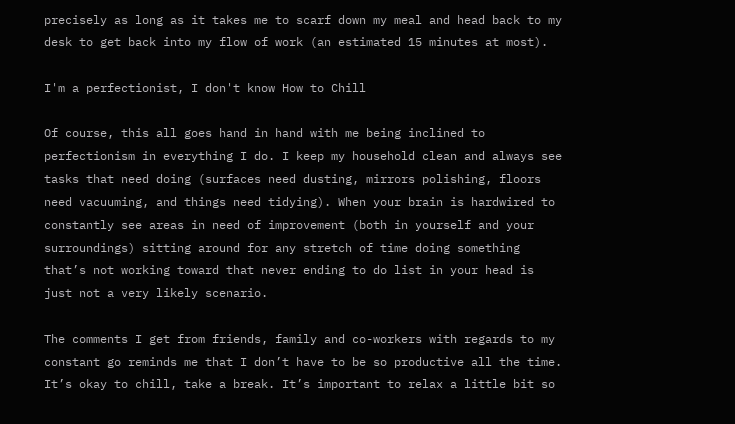precisely as long as it takes me to scarf down my meal and head back to my desk to get back into my flow of work (an estimated 15 minutes at most).

I'm a perfectionist, I don't know How to Chill

Of course, this all goes hand in hand with me being inclined to perfectionism in everything I do. I keep my household clean and always see tasks that need doing (surfaces need dusting, mirrors polishing, floors need vacuuming, and things need tidying). When your brain is hardwired to constantly see areas in need of improvement (both in yourself and your surroundings) sitting around for any stretch of time doing something that’s not working toward that never ending to do list in your head is just not a very likely scenario.

The comments I get from friends, family and co-workers with regards to my constant go reminds me that I don’t have to be so productive all the time. It’s okay to chill, take a break. It’s important to relax a little bit so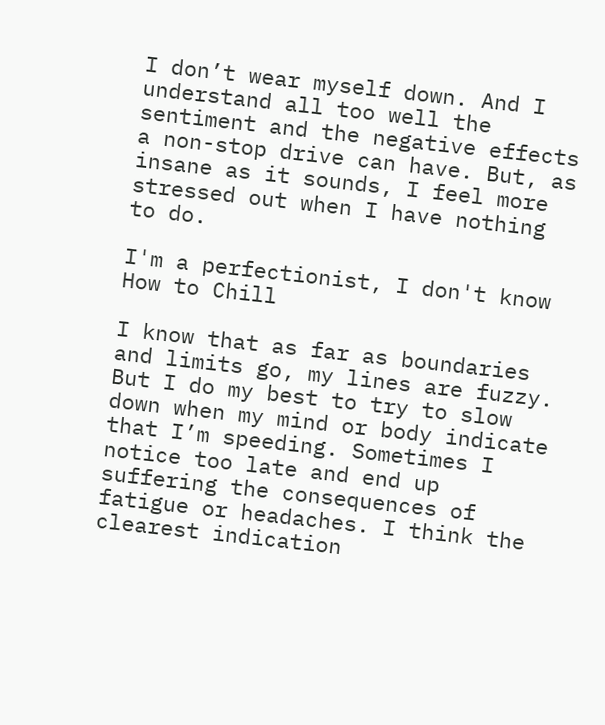I don’t wear myself down. And I understand all too well the sentiment and the negative effects a non-stop drive can have. But, as insane as it sounds, I feel more stressed out when I have nothing to do.

I'm a perfectionist, I don't know How to Chill

I know that as far as boundaries and limits go, my lines are fuzzy. But I do my best to try to slow down when my mind or body indicate that I’m speeding. Sometimes I notice too late and end up suffering the consequences of fatigue or headaches. I think the clearest indication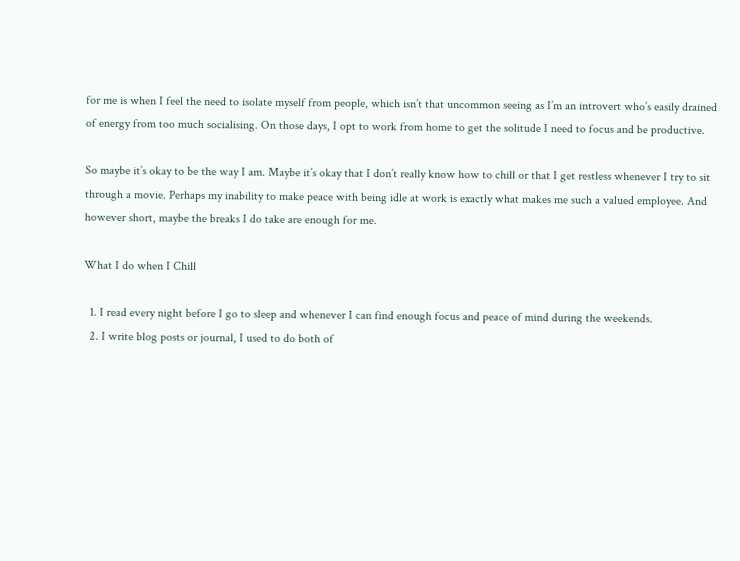for me is when I feel the need to isolate myself from people, which isn’t that uncommon seeing as I’m an introvert who’s easily drained of energy from too much socialising. On those days, I opt to work from home to get the solitude I need to focus and be productive.

So maybe it’s okay to be the way I am. Maybe it’s okay that I don’t really know how to chill or that I get restless whenever I try to sit through a movie. Perhaps my inability to make peace with being idle at work is exactly what makes me such a valued employee. And however short, maybe the breaks I do take are enough for me.

What I do when I Chill

  1. I read every night before I go to sleep and whenever I can find enough focus and peace of mind during the weekends.
  2. I write blog posts or journal, I used to do both of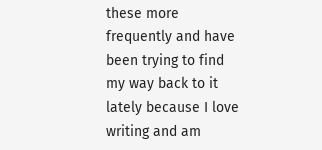these more frequently and have been trying to find my way back to it lately because I love writing and am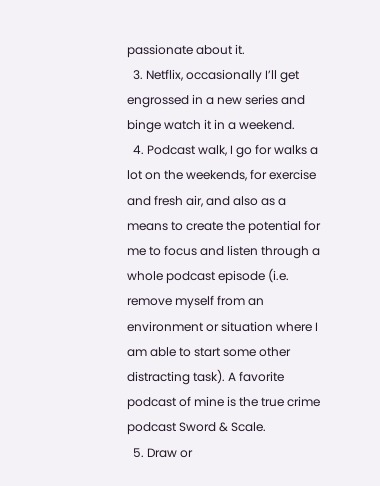passionate about it.
  3. Netflix, occasionally I’ll get engrossed in a new series and binge watch it in a weekend.
  4. Podcast walk, I go for walks a lot on the weekends, for exercise and fresh air, and also as a means to create the potential for me to focus and listen through a whole podcast episode (i.e. remove myself from an environment or situation where I am able to start some other distracting task). A favorite podcast of mine is the true crime podcast Sword & Scale.
  5. Draw or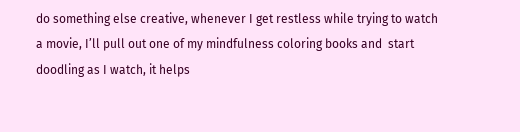do something else creative, whenever I get restless while trying to watch a movie, I’ll pull out one of my mindfulness coloring books and  start doodling as I watch, it helps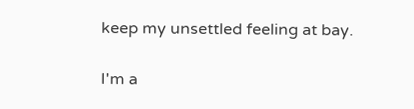keep my unsettled feeling at bay.

I'm a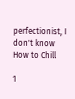perfectionist, I don't know How to Chill

1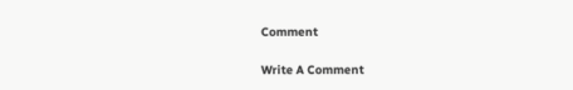Comment

Write A Comment